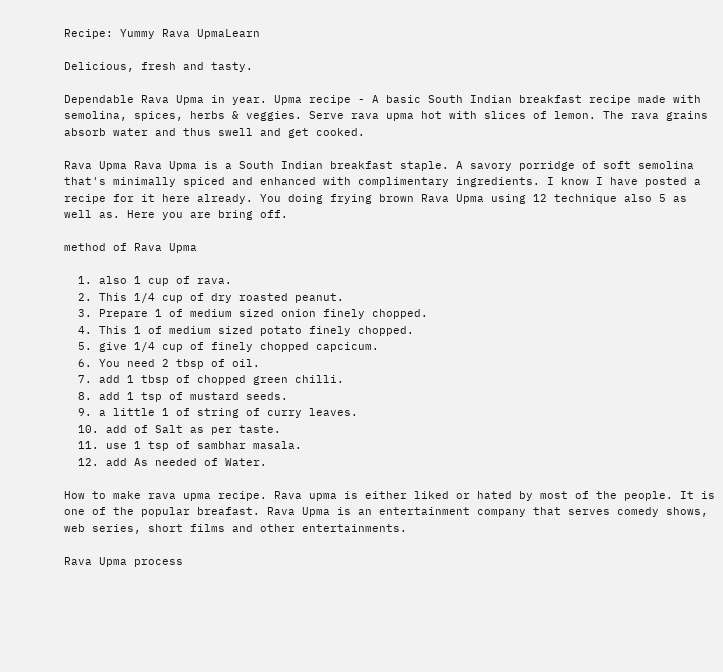Recipe: Yummy Rava UpmaLearn

Delicious, fresh and tasty.

Dependable Rava Upma in year. Upma recipe - A basic South Indian breakfast recipe made with semolina, spices, herbs & veggies. Serve rava upma hot with slices of lemon. The rava grains absorb water and thus swell and get cooked.

Rava Upma Rava Upma is a South Indian breakfast staple. A savory porridge of soft semolina that's minimally spiced and enhanced with complimentary ingredients. I know I have posted a recipe for it here already. You doing frying brown Rava Upma using 12 technique also 5 as well as. Here you are bring off.

method of Rava Upma

  1. also 1 cup of rava.
  2. This 1/4 cup of dry roasted peanut.
  3. Prepare 1 of medium sized onion finely chopped.
  4. This 1 of medium sized potato finely chopped.
  5. give 1/4 cup of finely chopped capcicum.
  6. You need 2 tbsp of oil.
  7. add 1 tbsp of chopped green chilli.
  8. add 1 tsp of mustard seeds.
  9. a little 1 of string of curry leaves.
  10. add of Salt as per taste.
  11. use 1 tsp of sambhar masala.
  12. add As needed of Water.

How to make rava upma recipe. Rava upma is either liked or hated by most of the people. It is one of the popular breafast. Rava Upma is an entertainment company that serves comedy shows, web series, short films and other entertainments.

Rava Upma process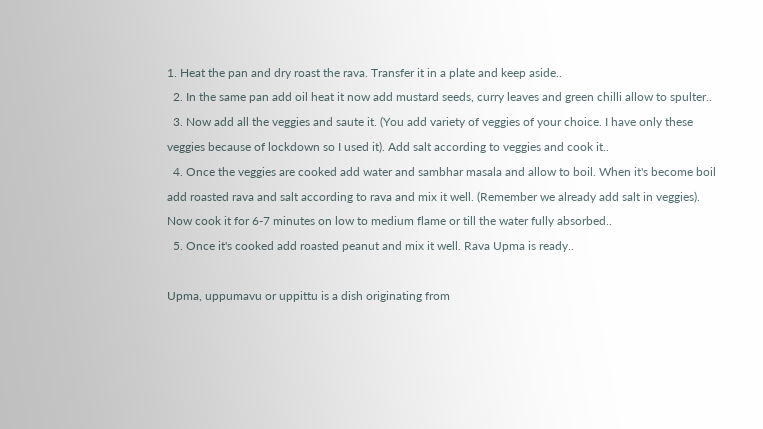1. Heat the pan and dry roast the rava. Transfer it in a plate and keep aside..
  2. In the same pan add oil heat it now add mustard seeds, curry leaves and green chilli allow to spulter..
  3. Now add all the veggies and saute it. (You add variety of veggies of your choice. I have only these veggies because of lockdown so I used it). Add salt according to veggies and cook it..
  4. Once the veggies are cooked add water and sambhar masala and allow to boil. When it's become boil add roasted rava and salt according to rava and mix it well. (Remember we already add salt in veggies). Now cook it for 6-7 minutes on low to medium flame or till the water fully absorbed..
  5. Once it's cooked add roasted peanut and mix it well. Rava Upma is ready..

Upma, uppumavu or uppittu is a dish originating from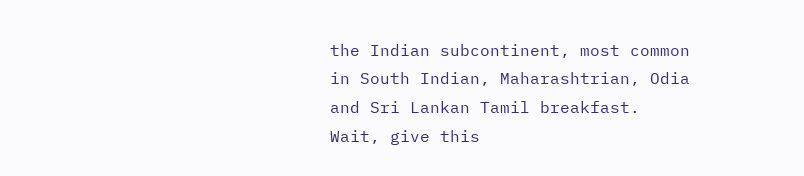the Indian subcontinent, most common in South Indian, Maharashtrian, Odia and Sri Lankan Tamil breakfast. Wait, give this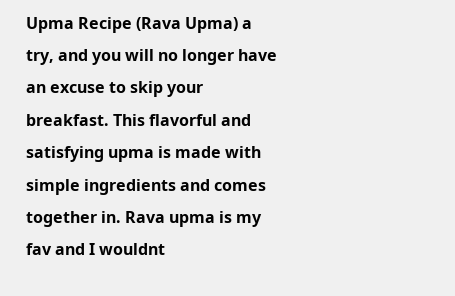Upma Recipe (Rava Upma) a try, and you will no longer have an excuse to skip your breakfast. This flavorful and satisfying upma is made with simple ingredients and comes together in. Rava upma is my fav and I wouldnt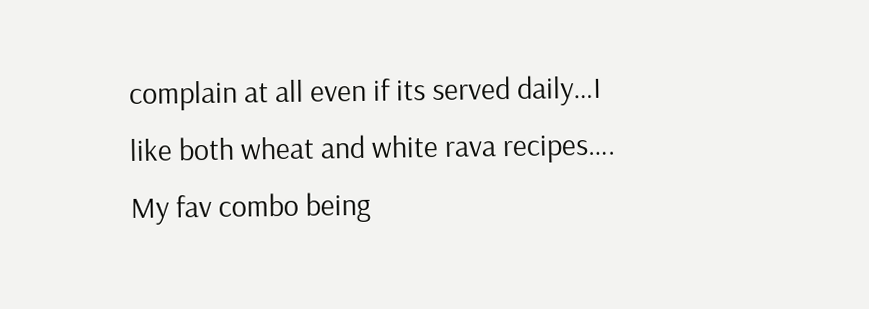complain at all even if its served daily…I like both wheat and white rava recipes…. My fav combo being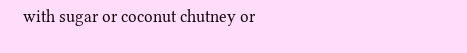with sugar or coconut chutney or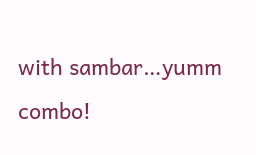with sambar…yumm combo!